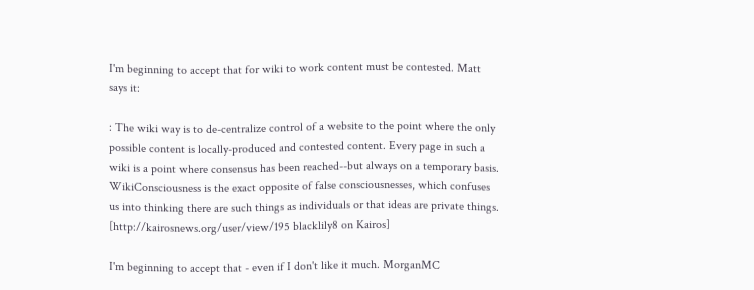I'm beginning to accept that for wiki to work content must be contested. Matt says it:

: The wiki way is to de-centralize control of a website to the point where the only possible content is locally-produced and contested content. Every page in such a wiki is a point where consensus has been reached--but always on a temporary basis. WikiConsciousness is the exact opposite of false consciousnesses, which confuses us into thinking there are such things as individuals or that ideas are private things. [http://kairosnews.org/user/view/195 blacklily8 on Kairos]

I'm beginning to accept that - even if I don't like it much. MorganMC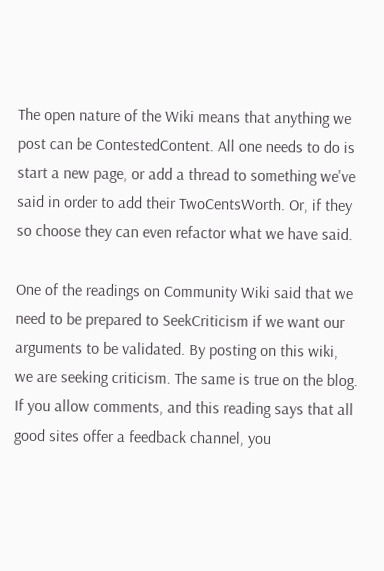The open nature of the Wiki means that anything we post can be ContestedContent. All one needs to do is start a new page, or add a thread to something we've said in order to add their TwoCentsWorth. Or, if they so choose they can even refactor what we have said.

One of the readings on Community Wiki said that we need to be prepared to SeekCriticism if we want our arguments to be validated. By posting on this wiki, we are seeking criticism. The same is true on the blog. If you allow comments, and this reading says that all good sites offer a feedback channel, you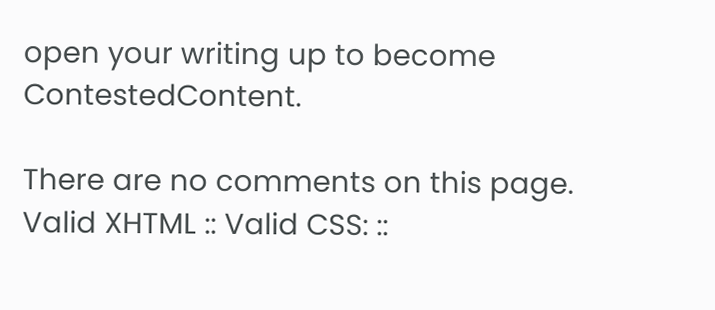open your writing up to become ContestedContent.

There are no comments on this page.
Valid XHTML :: Valid CSS: ::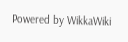Powered by WikkaWiki